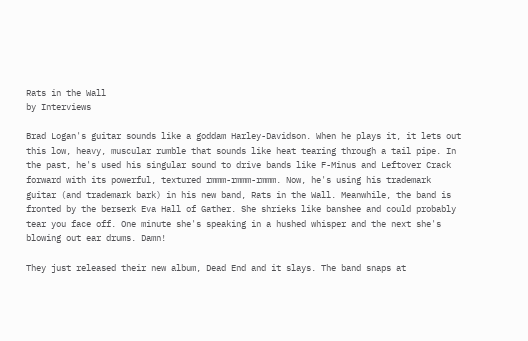Rats in the Wall
by Interviews

Brad Logan's guitar sounds like a goddam Harley-Davidson. When he plays it, it lets out this low, heavy, muscular rumble that sounds like heat tearing through a tail pipe. In the past, he's used his singular sound to drive bands like F-Minus and Leftover Crack forward with its powerful, textured rmmm-rmmm-rmmm. Now, he's using his trademark guitar (and trademark bark) in his new band, Rats in the Wall. Meanwhile, the band is fronted by the berserk Eva Hall of Gather. She shrieks like banshee and could probably tear you face off. One minute she's speaking in a hushed whisper and the next she's blowing out ear drums. Damn!

They just released their new album, Dead End and it slays. The band snaps at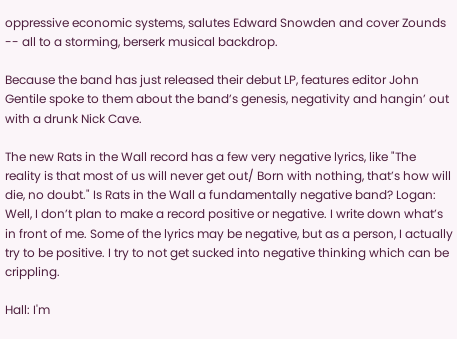oppressive economic systems, salutes Edward Snowden and cover Zounds -- all to a storming, berserk musical backdrop.

Because the band has just released their debut LP, features editor John Gentile spoke to them about the band’s genesis, negativity and hangin’ out with a drunk Nick Cave.

The new Rats in the Wall record has a few very negative lyrics, like "The reality is that most of us will never get out/ Born with nothing, that’s how will die, no doubt." Is Rats in the Wall a fundamentally negative band? Logan: Well, I don’t plan to make a record positive or negative. I write down what’s in front of me. Some of the lyrics may be negative, but as a person, I actually try to be positive. I try to not get sucked into negative thinking which can be crippling.

Hall: I'm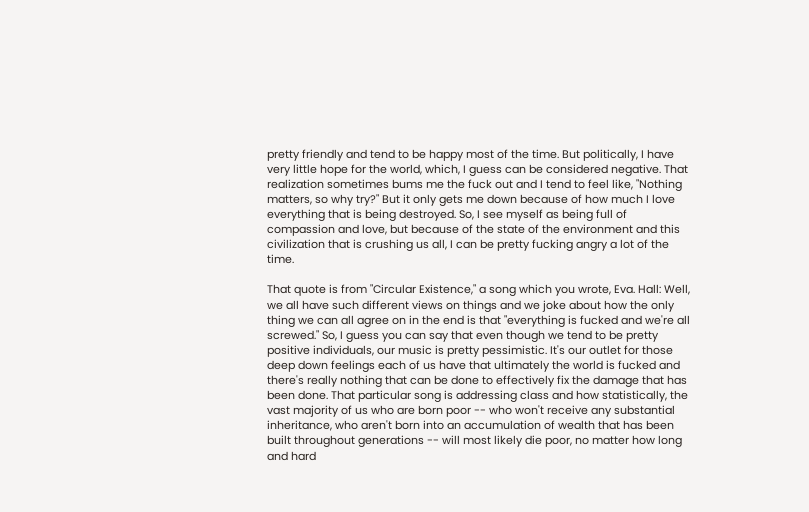pretty friendly and tend to be happy most of the time. But politically, I have very little hope for the world, which, I guess can be considered negative. That realization sometimes bums me the fuck out and I tend to feel like, "Nothing matters, so why try?" But it only gets me down because of how much I love everything that is being destroyed. So, I see myself as being full of compassion and love, but because of the state of the environment and this civilization that is crushing us all, I can be pretty fucking angry a lot of the time.

That quote is from "Circular Existence," a song which you wrote, Eva. Hall: Well, we all have such different views on things and we joke about how the only thing we can all agree on in the end is that "everything is fucked and we're all screwed." So, I guess you can say that even though we tend to be pretty positive individuals, our music is pretty pessimistic. It's our outlet for those deep down feelings each of us have that ultimately the world is fucked and there's really nothing that can be done to effectively fix the damage that has been done. That particular song is addressing class and how statistically, the vast majority of us who are born poor -- who won't receive any substantial inheritance, who aren't born into an accumulation of wealth that has been built throughout generations -- will most likely die poor, no matter how long and hard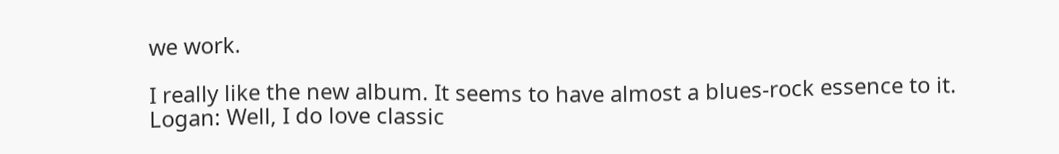we work.

I really like the new album. It seems to have almost a blues-rock essence to it. Logan: Well, I do love classic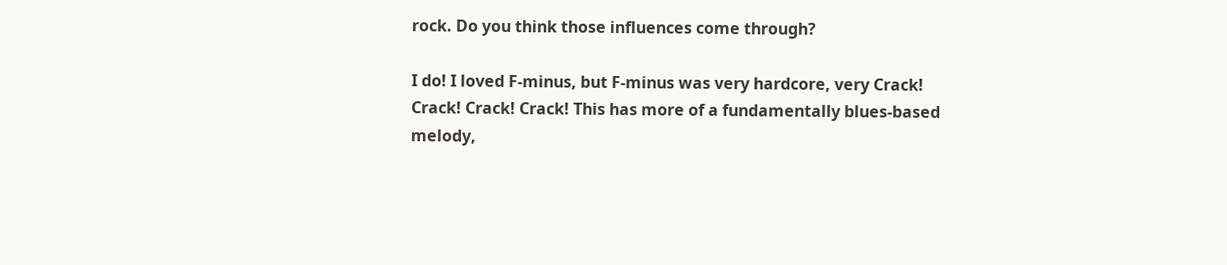rock. Do you think those influences come through?

I do! I loved F-minus, but F-minus was very hardcore, very Crack! Crack! Crack! Crack! This has more of a fundamentally blues-based melody,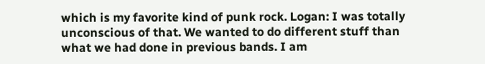which is my favorite kind of punk rock. Logan: I was totally unconscious of that. We wanted to do different stuff than what we had done in previous bands. I am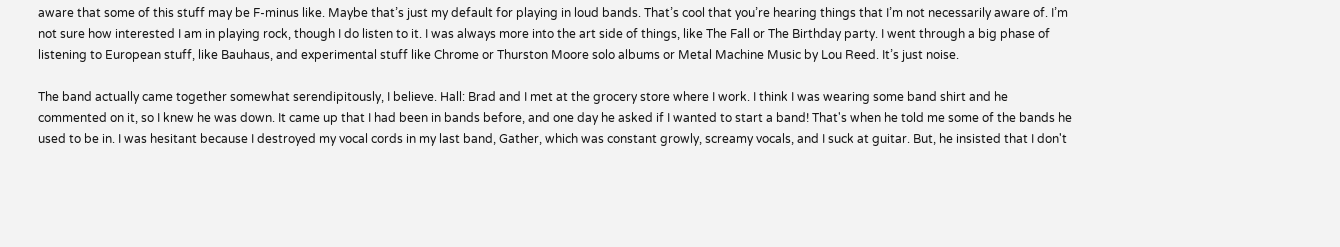aware that some of this stuff may be F-minus like. Maybe that’s just my default for playing in loud bands. That’s cool that you’re hearing things that I’m not necessarily aware of. I’m not sure how interested I am in playing rock, though I do listen to it. I was always more into the art side of things, like The Fall or The Birthday party. I went through a big phase of listening to European stuff, like Bauhaus, and experimental stuff like Chrome or Thurston Moore solo albums or Metal Machine Music by Lou Reed. It’s just noise.

The band actually came together somewhat serendipitously, I believe. Hall: Brad and I met at the grocery store where I work. I think I was wearing some band shirt and he commented on it, so I knew he was down. It came up that I had been in bands before, and one day he asked if I wanted to start a band! That's when he told me some of the bands he used to be in. I was hesitant because I destroyed my vocal cords in my last band, Gather, which was constant growly, screamy vocals, and I suck at guitar. But, he insisted that I don't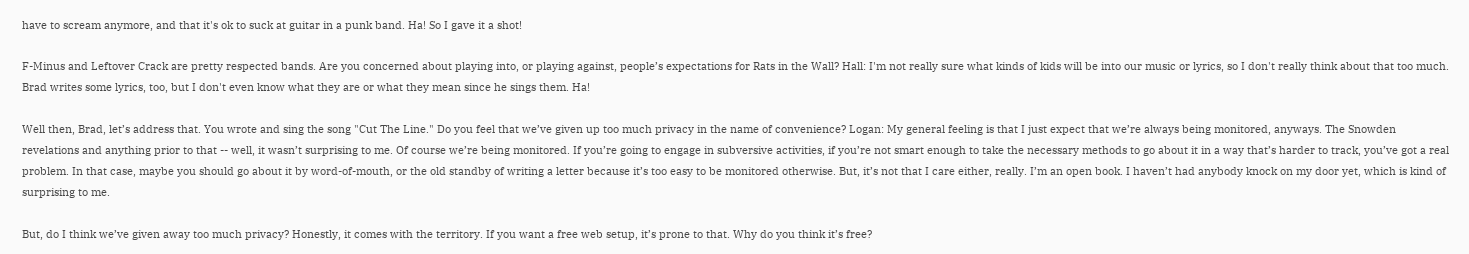have to scream anymore, and that it's ok to suck at guitar in a punk band. Ha! So I gave it a shot!

F-Minus and Leftover Crack are pretty respected bands. Are you concerned about playing into, or playing against, people’s expectations for Rats in the Wall? Hall: I'm not really sure what kinds of kids will be into our music or lyrics, so I don't really think about that too much. Brad writes some lyrics, too, but I don't even know what they are or what they mean since he sings them. Ha!

Well then, Brad, let’s address that. You wrote and sing the song "Cut The Line." Do you feel that we’ve given up too much privacy in the name of convenience? Logan: My general feeling is that I just expect that we’re always being monitored, anyways. The Snowden revelations and anything prior to that -- well, it wasn’t surprising to me. Of course we’re being monitored. If you’re going to engage in subversive activities, if you’re not smart enough to take the necessary methods to go about it in a way that’s harder to track, you’ve got a real problem. In that case, maybe you should go about it by word-of-mouth, or the old standby of writing a letter because it’s too easy to be monitored otherwise. But, it’s not that I care either, really. I’m an open book. I haven’t had anybody knock on my door yet, which is kind of surprising to me.

But, do I think we’ve given away too much privacy? Honestly, it comes with the territory. If you want a free web setup, it’s prone to that. Why do you think it’s free?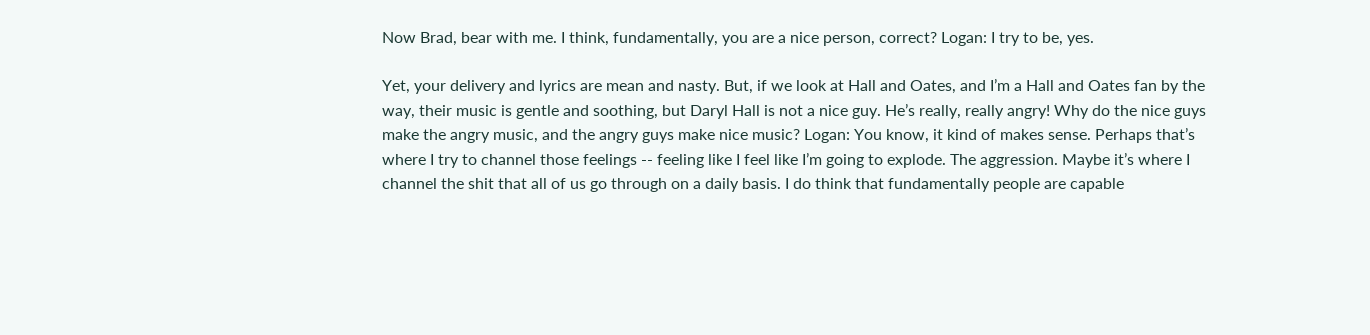Now Brad, bear with me. I think, fundamentally, you are a nice person, correct? Logan: I try to be, yes.

Yet, your delivery and lyrics are mean and nasty. But, if we look at Hall and Oates, and I’m a Hall and Oates fan by the way, their music is gentle and soothing, but Daryl Hall is not a nice guy. He’s really, really angry! Why do the nice guys make the angry music, and the angry guys make nice music? Logan: You know, it kind of makes sense. Perhaps that’s where I try to channel those feelings -- feeling like I feel like I’m going to explode. The aggression. Maybe it’s where I channel the shit that all of us go through on a daily basis. I do think that fundamentally people are capable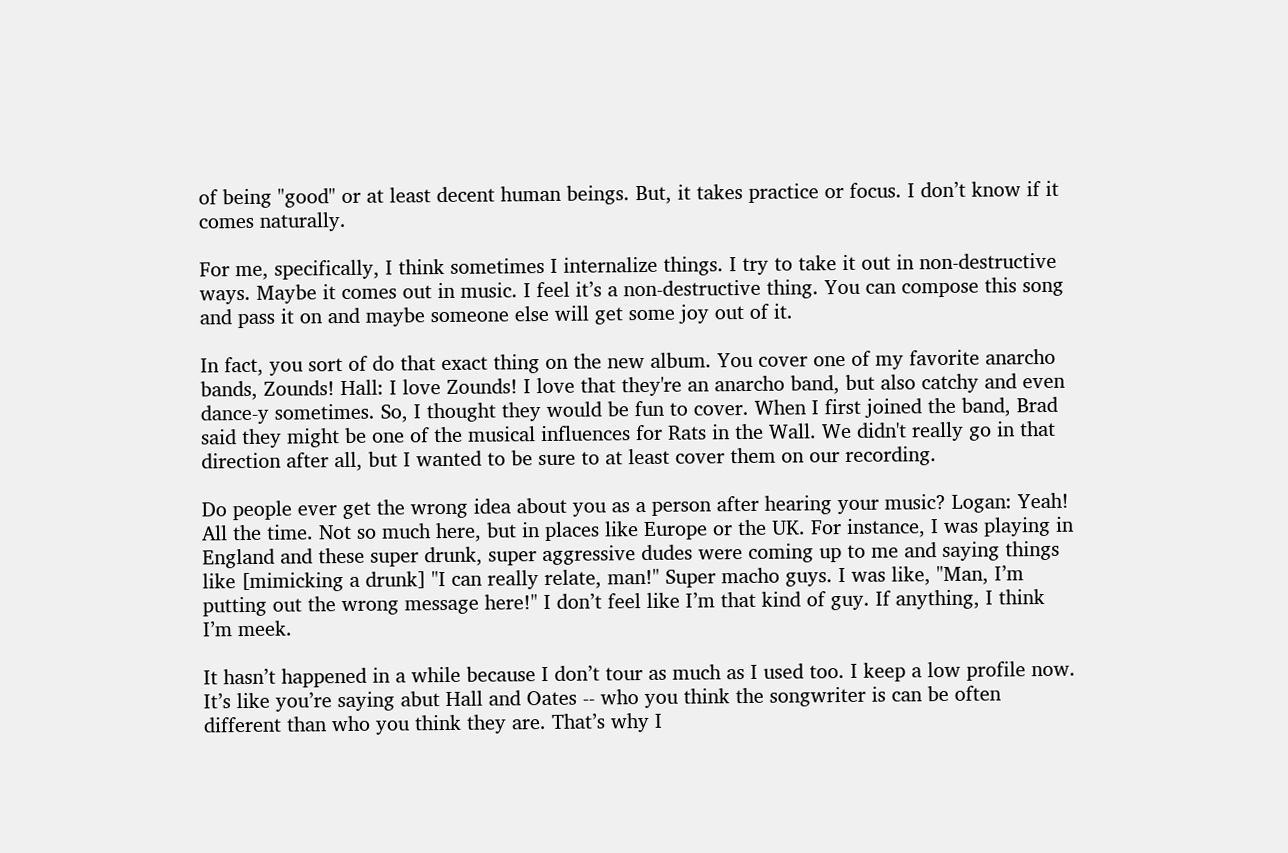of being "good" or at least decent human beings. But, it takes practice or focus. I don’t know if it comes naturally.

For me, specifically, I think sometimes I internalize things. I try to take it out in non-destructive ways. Maybe it comes out in music. I feel it’s a non-destructive thing. You can compose this song and pass it on and maybe someone else will get some joy out of it.

In fact, you sort of do that exact thing on the new album. You cover one of my favorite anarcho bands, Zounds! Hall: I love Zounds! I love that they're an anarcho band, but also catchy and even dance-y sometimes. So, I thought they would be fun to cover. When I first joined the band, Brad said they might be one of the musical influences for Rats in the Wall. We didn't really go in that direction after all, but I wanted to be sure to at least cover them on our recording.

Do people ever get the wrong idea about you as a person after hearing your music? Logan: Yeah! All the time. Not so much here, but in places like Europe or the UK. For instance, I was playing in England and these super drunk, super aggressive dudes were coming up to me and saying things like [mimicking a drunk] "I can really relate, man!" Super macho guys. I was like, "Man, I’m putting out the wrong message here!" I don’t feel like I’m that kind of guy. If anything, I think I’m meek.

It hasn’t happened in a while because I don’t tour as much as I used too. I keep a low profile now. It’s like you’re saying abut Hall and Oates -- who you think the songwriter is can be often different than who you think they are. That’s why I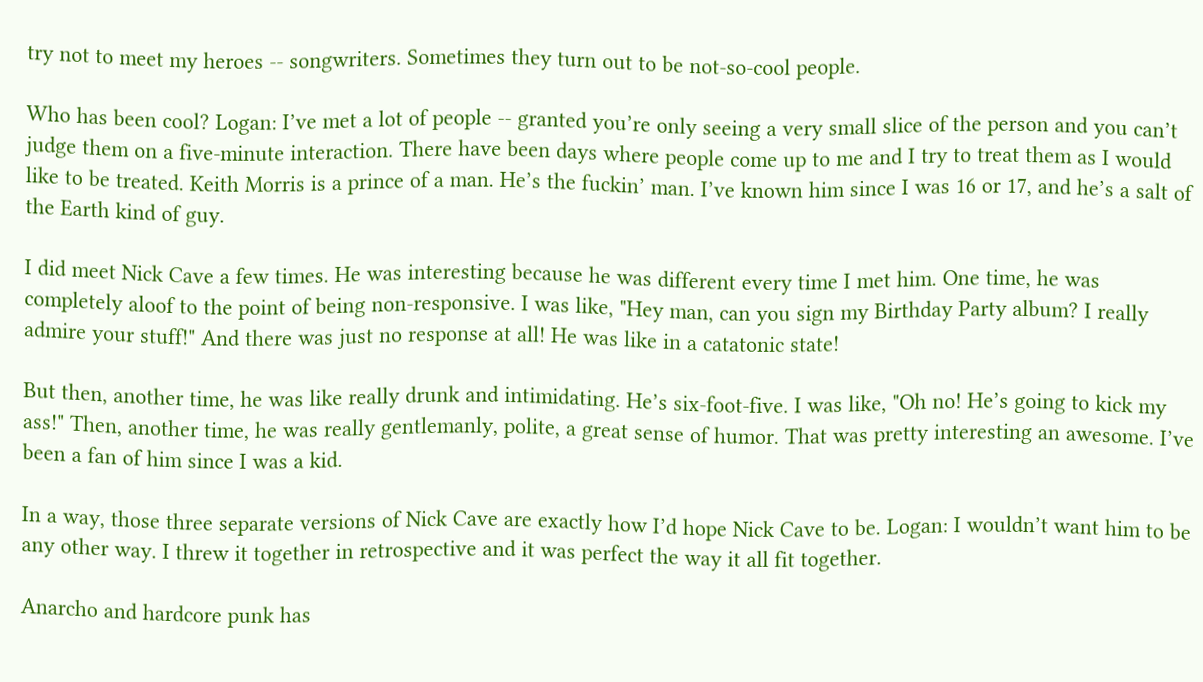try not to meet my heroes -- songwriters. Sometimes they turn out to be not-so-cool people.

Who has been cool? Logan: I’ve met a lot of people -- granted you’re only seeing a very small slice of the person and you can’t judge them on a five-minute interaction. There have been days where people come up to me and I try to treat them as I would like to be treated. Keith Morris is a prince of a man. He’s the fuckin’ man. I’ve known him since I was 16 or 17, and he’s a salt of the Earth kind of guy.

I did meet Nick Cave a few times. He was interesting because he was different every time I met him. One time, he was completely aloof to the point of being non-responsive. I was like, "Hey man, can you sign my Birthday Party album? I really admire your stuff!" And there was just no response at all! He was like in a catatonic state!

But then, another time, he was like really drunk and intimidating. He’s six-foot-five. I was like, "Oh no! He’s going to kick my ass!" Then, another time, he was really gentlemanly, polite, a great sense of humor. That was pretty interesting an awesome. I’ve been a fan of him since I was a kid.

In a way, those three separate versions of Nick Cave are exactly how I’d hope Nick Cave to be. Logan: I wouldn’t want him to be any other way. I threw it together in retrospective and it was perfect the way it all fit together.

Anarcho and hardcore punk has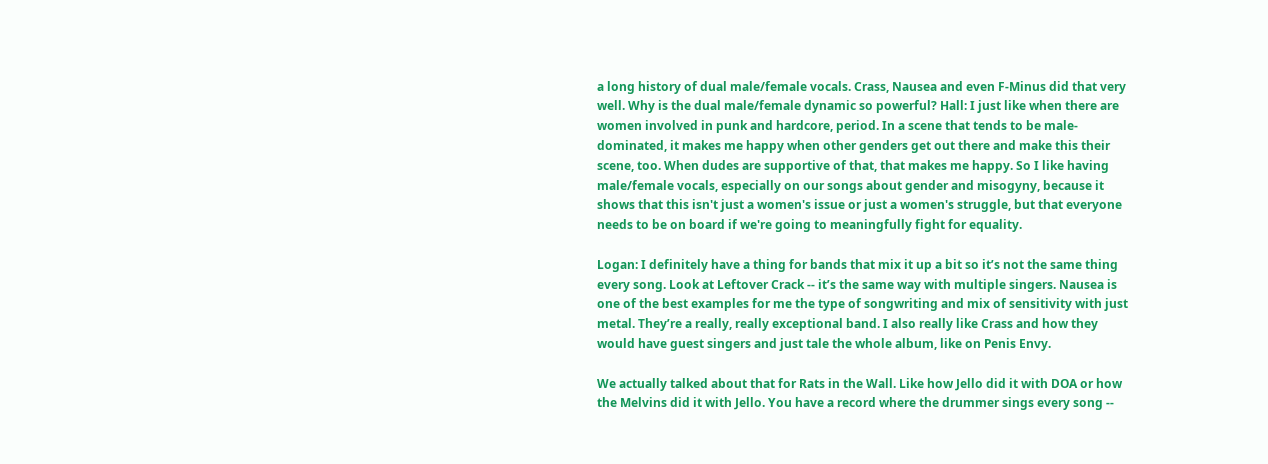a long history of dual male/female vocals. Crass, Nausea and even F-Minus did that very well. Why is the dual male/female dynamic so powerful? Hall: I just like when there are women involved in punk and hardcore, period. In a scene that tends to be male-dominated, it makes me happy when other genders get out there and make this their scene, too. When dudes are supportive of that, that makes me happy. So I like having male/female vocals, especially on our songs about gender and misogyny, because it shows that this isn't just a women's issue or just a women's struggle, but that everyone needs to be on board if we're going to meaningfully fight for equality.

Logan: I definitely have a thing for bands that mix it up a bit so it’s not the same thing every song. Look at Leftover Crack -- it’s the same way with multiple singers. Nausea is one of the best examples for me the type of songwriting and mix of sensitivity with just metal. They’re a really, really exceptional band. I also really like Crass and how they would have guest singers and just tale the whole album, like on Penis Envy.

We actually talked about that for Rats in the Wall. Like how Jello did it with DOA or how the Melvins did it with Jello. You have a record where the drummer sings every song --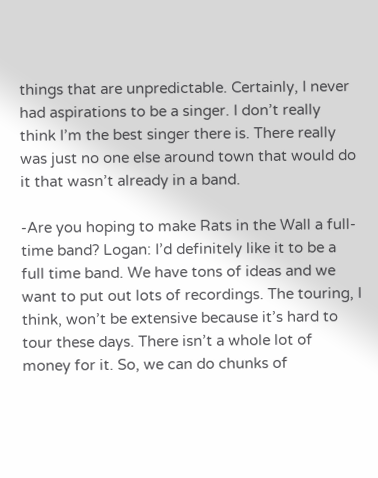things that are unpredictable. Certainly, I never had aspirations to be a singer. I don’t really think I’m the best singer there is. There really was just no one else around town that would do it that wasn’t already in a band.

-Are you hoping to make Rats in the Wall a full-time band? Logan: I’d definitely like it to be a full time band. We have tons of ideas and we want to put out lots of recordings. The touring, I think, won’t be extensive because it’s hard to tour these days. There isn’t a whole lot of money for it. So, we can do chunks of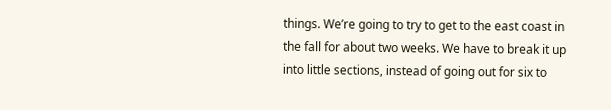things. We’re going to try to get to the east coast in the fall for about two weeks. We have to break it up into little sections, instead of going out for six to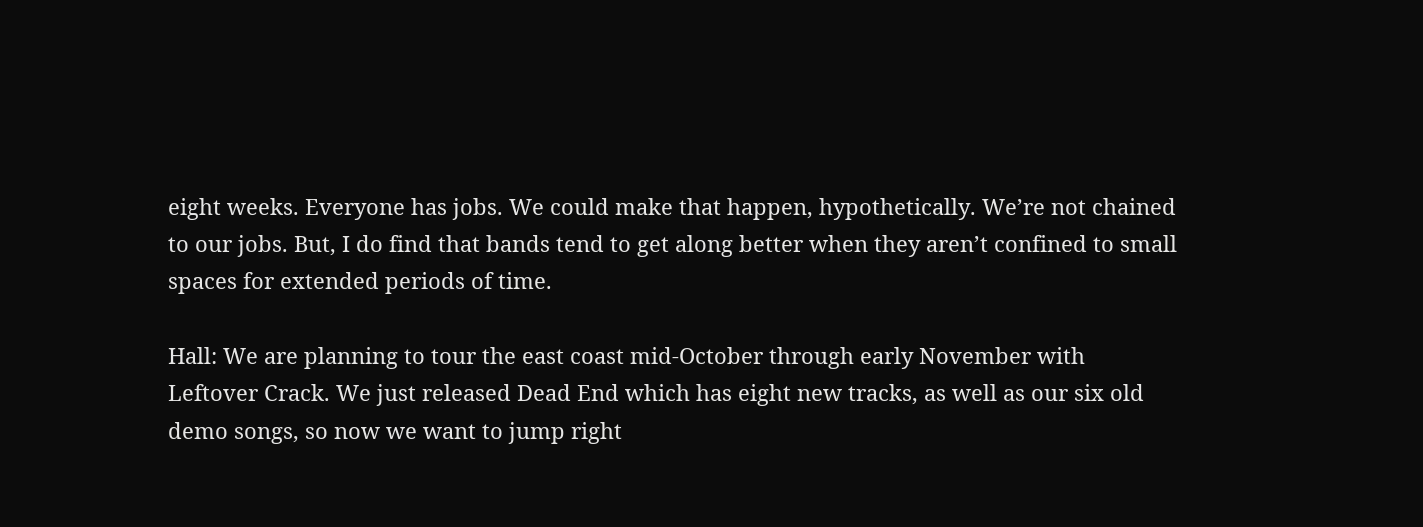eight weeks. Everyone has jobs. We could make that happen, hypothetically. We’re not chained to our jobs. But, I do find that bands tend to get along better when they aren’t confined to small spaces for extended periods of time.

Hall: We are planning to tour the east coast mid-October through early November with Leftover Crack. We just released Dead End which has eight new tracks, as well as our six old demo songs, so now we want to jump right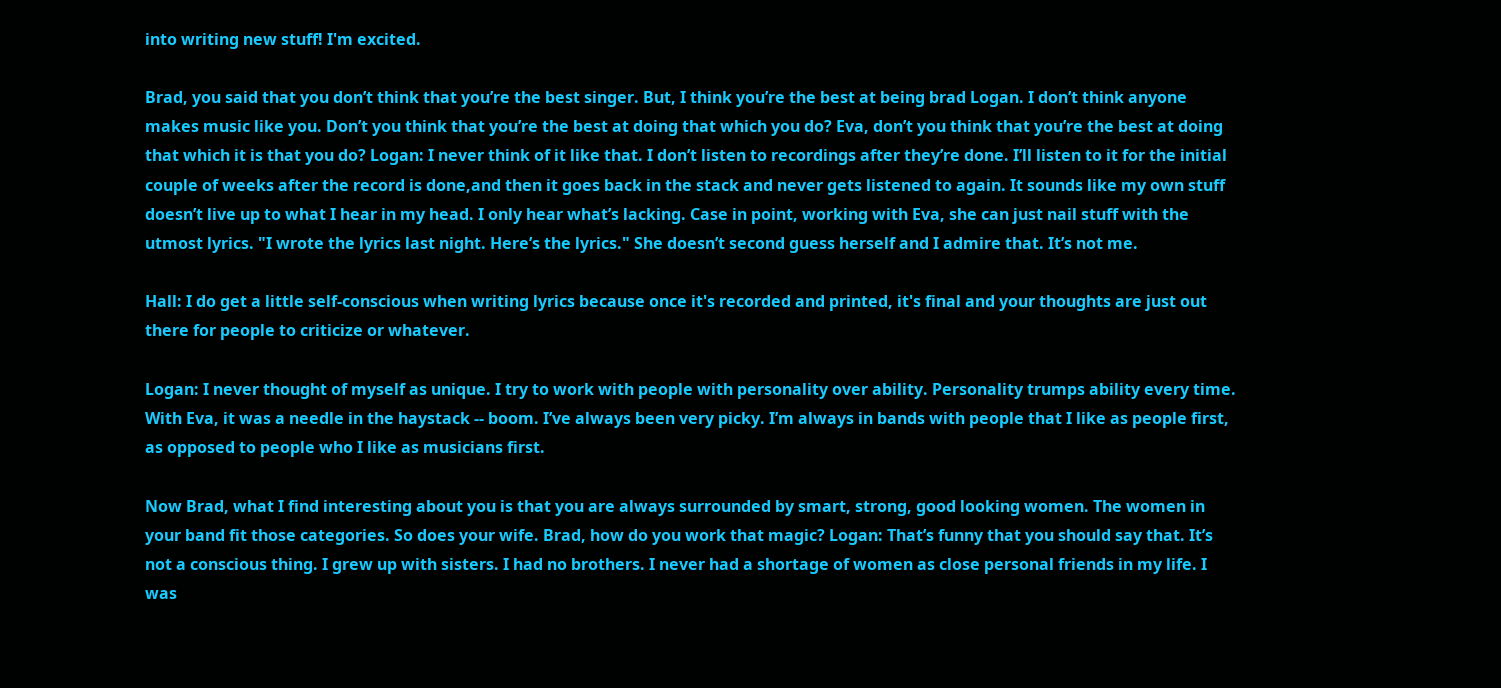into writing new stuff! I'm excited.

Brad, you said that you don’t think that you’re the best singer. But, I think you’re the best at being brad Logan. I don’t think anyone makes music like you. Don’t you think that you’re the best at doing that which you do? Eva, don’t you think that you’re the best at doing that which it is that you do? Logan: I never think of it like that. I don’t listen to recordings after they’re done. I’ll listen to it for the initial couple of weeks after the record is done,and then it goes back in the stack and never gets listened to again. It sounds like my own stuff doesn’t live up to what I hear in my head. I only hear what’s lacking. Case in point, working with Eva, she can just nail stuff with the utmost lyrics. "I wrote the lyrics last night. Here’s the lyrics." She doesn’t second guess herself and I admire that. It’s not me.

Hall: I do get a little self-conscious when writing lyrics because once it's recorded and printed, it's final and your thoughts are just out there for people to criticize or whatever.

Logan: I never thought of myself as unique. I try to work with people with personality over ability. Personality trumps ability every time. With Eva, it was a needle in the haystack -- boom. I’ve always been very picky. I’m always in bands with people that I like as people first, as opposed to people who I like as musicians first.

Now Brad, what I find interesting about you is that you are always surrounded by smart, strong, good looking women. The women in your band fit those categories. So does your wife. Brad, how do you work that magic? Logan: That’s funny that you should say that. It’s not a conscious thing. I grew up with sisters. I had no brothers. I never had a shortage of women as close personal friends in my life. I was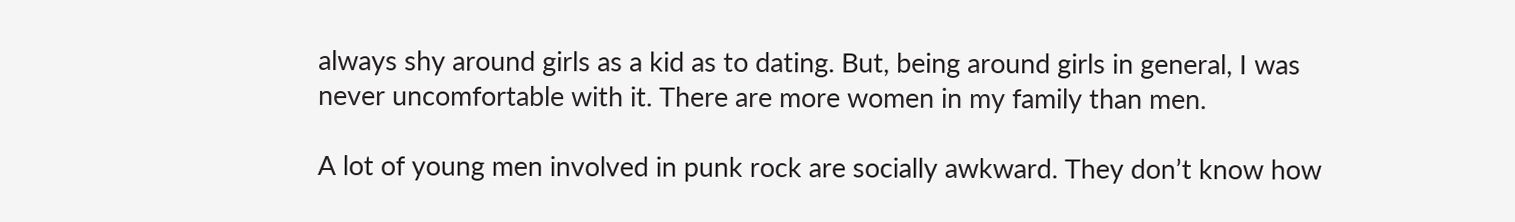always shy around girls as a kid as to dating. But, being around girls in general, I was never uncomfortable with it. There are more women in my family than men.

A lot of young men involved in punk rock are socially awkward. They don’t know how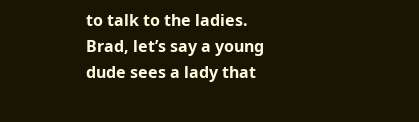to talk to the ladies. Brad, let’s say a young dude sees a lady that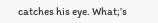catches his eye. What;’s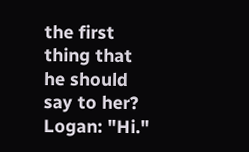the first thing that he should say to her? Logan: "Hi."